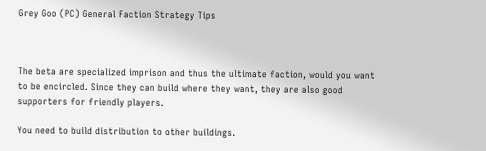Grey Goo (PC) General Faction Strategy Tips



The beta are specialized imprison and thus the ultimate faction, would you want to be encircled. Since they can build where they want, they are also good supporters for friendly players.

You need to build distribution to other buildings.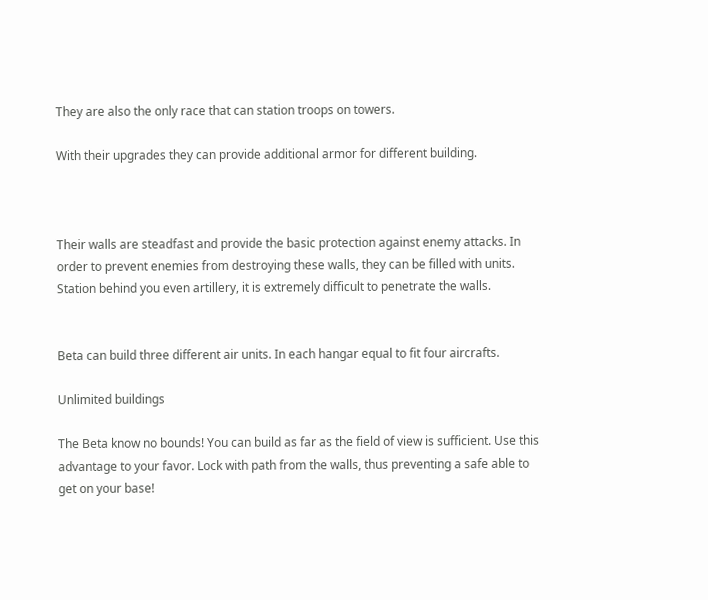They are also the only race that can station troops on towers.

With their upgrades they can provide additional armor for different building.



Their walls are steadfast and provide the basic protection against enemy attacks. In order to prevent enemies from destroying these walls, they can be filled with units. Station behind you even artillery, it is extremely difficult to penetrate the walls.


Beta can build three different air units. In each hangar equal to fit four aircrafts.

Unlimited buildings

The Beta know no bounds! You can build as far as the field of view is sufficient. Use this advantage to your favor. Lock with path from the walls, thus preventing a safe able to get on your base!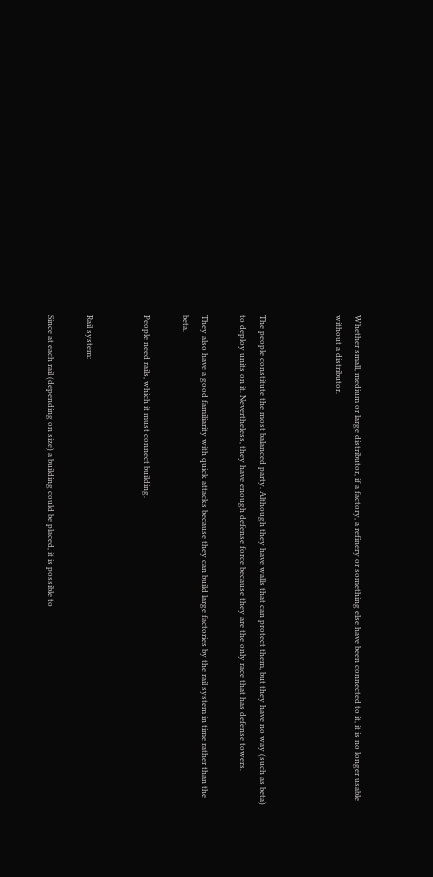Whether small, medium or large distributor, if a factory, a refinery or something else have been connected to it, it is no longer usable without a distributor.



The people constitute the most balanced party. Although they have walls that can protect them, but they have no way (such as beta) to deploy units on it. Nevertheless, they have enough defense force because they are the only race that has defense towers.

They also have a good familiarity with quick attacks because they can build large factories by the rail system in time rather than the beta.

People need rails, which it must connect building.


Rail system:

Since at each rail (depending on size) a building could be placed, it is possible to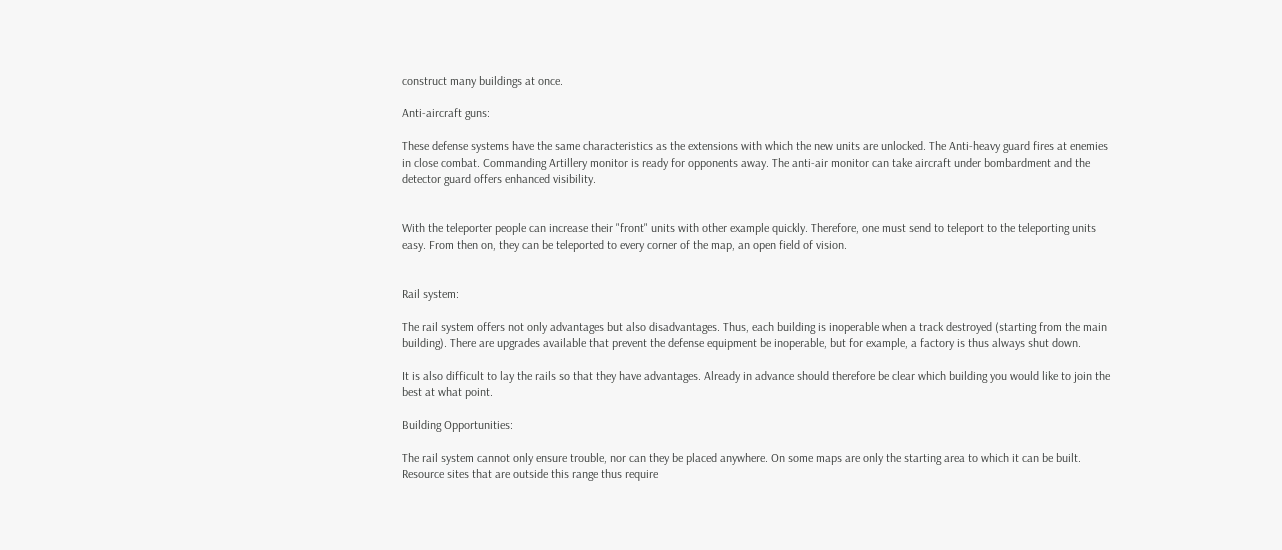construct many buildings at once.

Anti-aircraft guns:

These defense systems have the same characteristics as the extensions with which the new units are unlocked. The Anti-heavy guard fires at enemies in close combat. Commanding Artillery monitor is ready for opponents away. The anti-air monitor can take aircraft under bombardment and the detector guard offers enhanced visibility.


With the teleporter people can increase their "front" units with other example quickly. Therefore, one must send to teleport to the teleporting units easy. From then on, they can be teleported to every corner of the map, an open field of vision.


Rail system:

The rail system offers not only advantages but also disadvantages. Thus, each building is inoperable when a track destroyed (starting from the main building). There are upgrades available that prevent the defense equipment be inoperable, but for example, a factory is thus always shut down.

It is also difficult to lay the rails so that they have advantages. Already in advance should therefore be clear which building you would like to join the best at what point.

Building Opportunities:

The rail system cannot only ensure trouble, nor can they be placed anywhere. On some maps are only the starting area to which it can be built. Resource sites that are outside this range thus require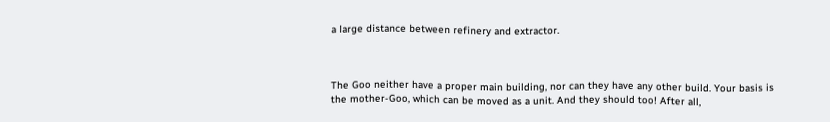a large distance between refinery and extractor.



The Goo neither have a proper main building, nor can they have any other build. Your basis is the mother-Goo, which can be moved as a unit. And they should too! After all,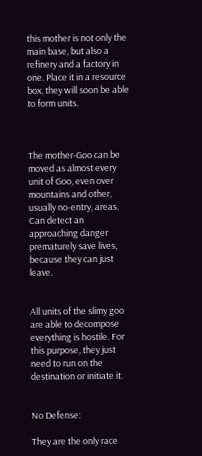this mother is not only the main base, but also a refinery and a factory in one. Place it in a resource box, they will soon be able to form units.



The mother-Goo can be moved as almost every unit of Goo, even over mountains and other, usually no-entry, areas. Can detect an approaching danger prematurely save lives, because they can just leave.


All units of the slimy goo are able to decompose everything is hostile. For this purpose, they just need to run on the destination or initiate it.


No Defense:

They are the only race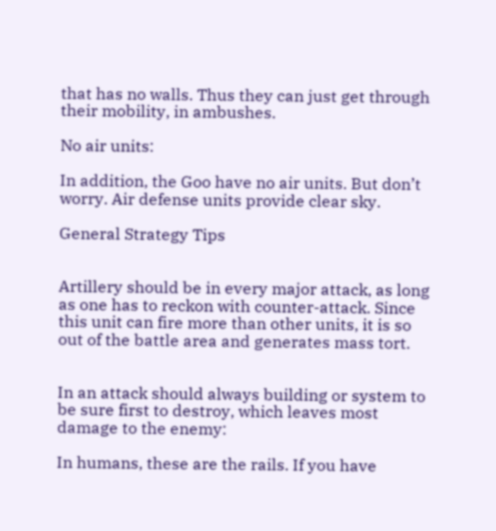that has no walls. Thus they can just get through their mobility, in ambushes.

No air units:

In addition, the Goo have no air units. But don’t worry. Air defense units provide clear sky.

General Strategy Tips


Artillery should be in every major attack, as long as one has to reckon with counter-attack. Since this unit can fire more than other units, it is so out of the battle area and generates mass tort.


In an attack should always building or system to be sure first to destroy, which leaves most damage to the enemy:

In humans, these are the rails. If you have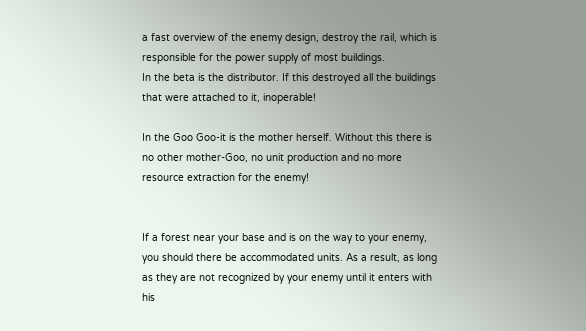a fast overview of the enemy design, destroy the rail, which is responsible for the power supply of most buildings.
In the beta is the distributor. If this destroyed all the buildings that were attached to it, inoperable!

In the Goo Goo-it is the mother herself. Without this there is no other mother-Goo, no unit production and no more resource extraction for the enemy!


If a forest near your base and is on the way to your enemy, you should there be accommodated units. As a result, as long as they are not recognized by your enemy until it enters with his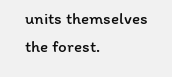units themselves the forest.